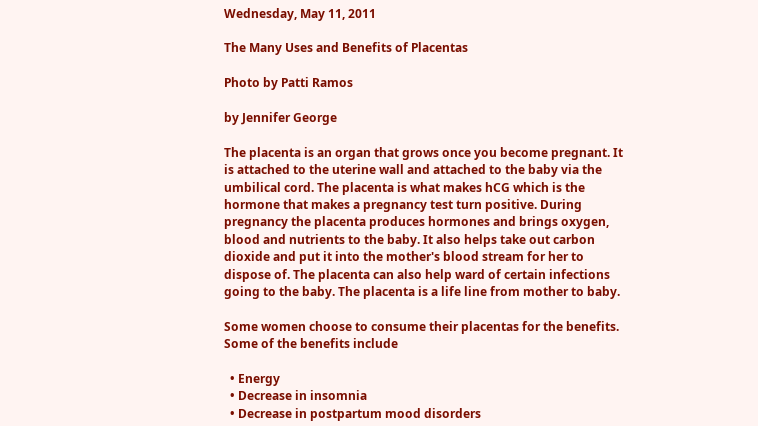Wednesday, May 11, 2011

The Many Uses and Benefits of Placentas

Photo by Patti Ramos

by Jennifer George

The placenta is an organ that grows once you become pregnant. It is attached to the uterine wall and attached to the baby via the umbilical cord. The placenta is what makes hCG which is the hormone that makes a pregnancy test turn positive. During pregnancy the placenta produces hormones and brings oxygen, blood and nutrients to the baby. It also helps take out carbon dioxide and put it into the mother's blood stream for her to dispose of. The placenta can also help ward of certain infections going to the baby. The placenta is a life line from mother to baby.

Some women choose to consume their placentas for the benefits. Some of the benefits include

  • Energy
  • Decrease in insomnia
  • Decrease in postpartum mood disorders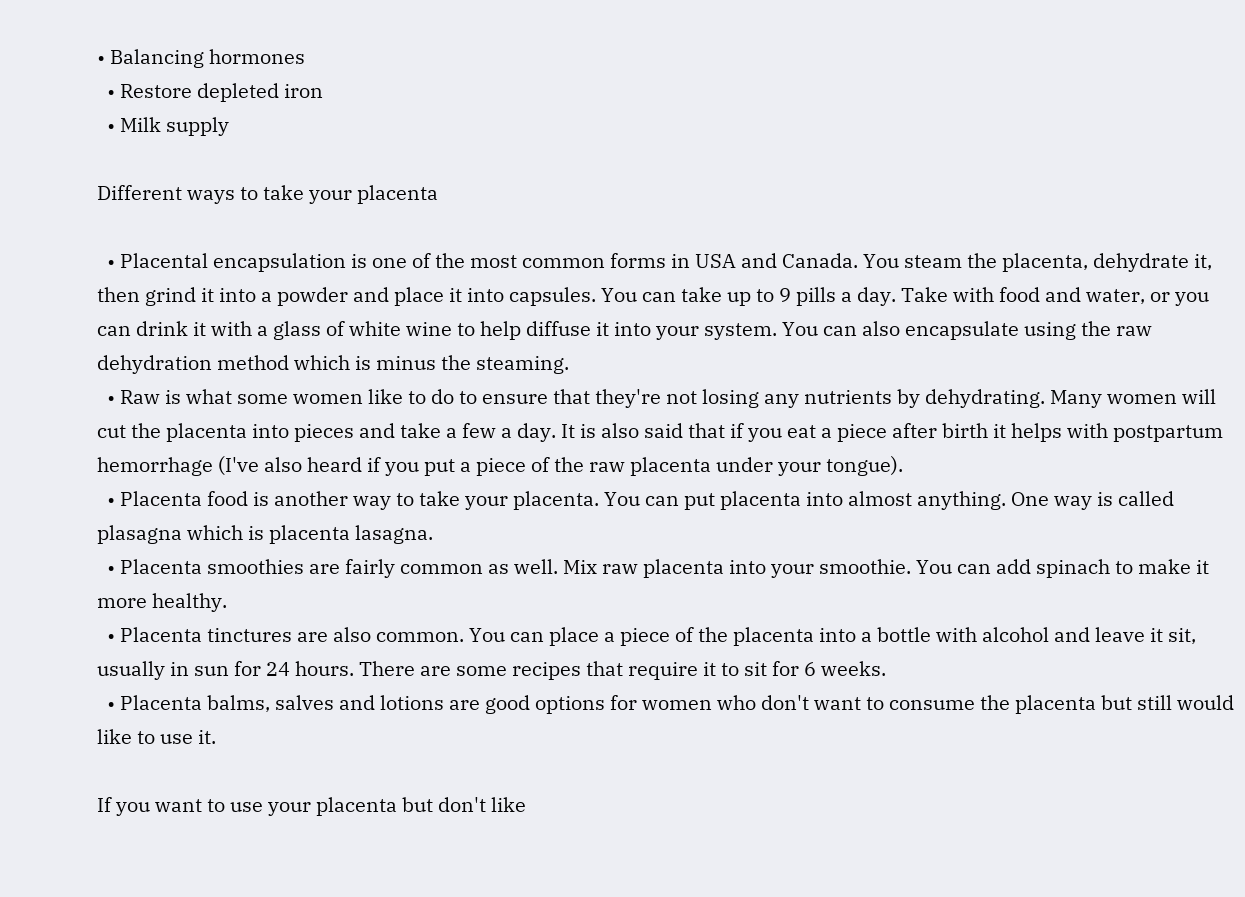• Balancing hormones
  • Restore depleted iron
  • Milk supply

Different ways to take your placenta

  • Placental encapsulation is one of the most common forms in USA and Canada. You steam the placenta, dehydrate it, then grind it into a powder and place it into capsules. You can take up to 9 pills a day. Take with food and water, or you can drink it with a glass of white wine to help diffuse it into your system. You can also encapsulate using the raw dehydration method which is minus the steaming.
  • Raw is what some women like to do to ensure that they're not losing any nutrients by dehydrating. Many women will cut the placenta into pieces and take a few a day. It is also said that if you eat a piece after birth it helps with postpartum hemorrhage (I've also heard if you put a piece of the raw placenta under your tongue).
  • Placenta food is another way to take your placenta. You can put placenta into almost anything. One way is called plasagna which is placenta lasagna.
  • Placenta smoothies are fairly common as well. Mix raw placenta into your smoothie. You can add spinach to make it more healthy.
  • Placenta tinctures are also common. You can place a piece of the placenta into a bottle with alcohol and leave it sit, usually in sun for 24 hours. There are some recipes that require it to sit for 6 weeks.
  • Placenta balms, salves and lotions are good options for women who don't want to consume the placenta but still would like to use it.

If you want to use your placenta but don't like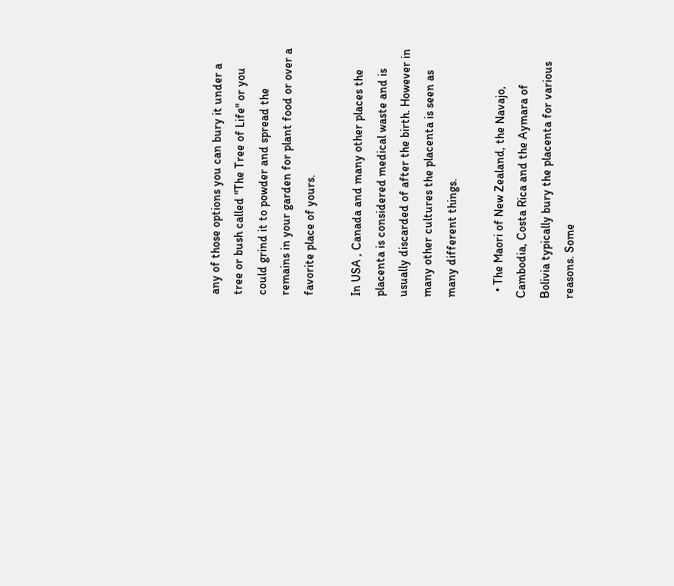any of those options you can bury it under a tree or bush called "The Tree of Life" or you could grind it to powder and spread the remains in your garden for plant food or over a favorite place of yours.

In USA , Canada and many other places the placenta is considered medical waste and is usually discarded of after the birth. However in many other cultures the placenta is seen as many different things.

  • The Maori of New Zealand, the Navajo, Cambodia, Costa Rica and the Aymara of Bolivia typically bury the placenta for various reasons. Some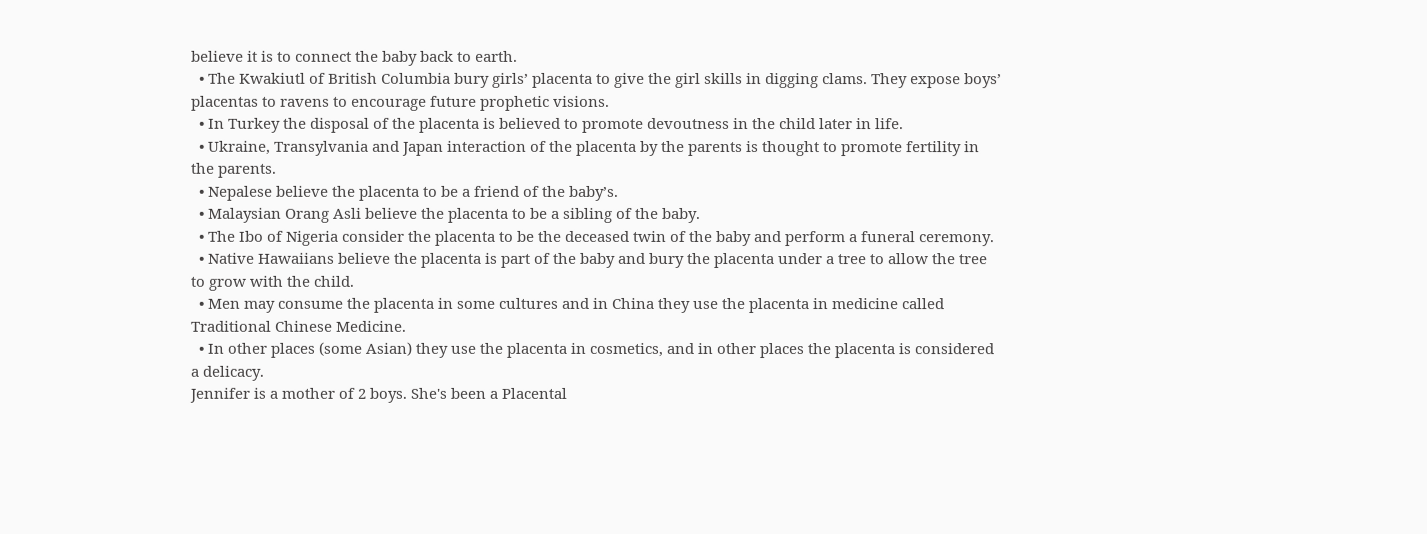believe it is to connect the baby back to earth.
  • The Kwakiutl of British Columbia bury girls’ placenta to give the girl skills in digging clams. They expose boys’ placentas to ravens to encourage future prophetic visions.
  • In Turkey the disposal of the placenta is believed to promote devoutness in the child later in life.
  • Ukraine, Transylvania and Japan interaction of the placenta by the parents is thought to promote fertility in the parents.
  • Nepalese believe the placenta to be a friend of the baby’s.
  • Malaysian Orang Asli believe the placenta to be a sibling of the baby.
  • The Ibo of Nigeria consider the placenta to be the deceased twin of the baby and perform a funeral ceremony.
  • Native Hawaiians believe the placenta is part of the baby and bury the placenta under a tree to allow the tree to grow with the child.
  • Men may consume the placenta in some cultures and in China they use the placenta in medicine called Traditional Chinese Medicine.
  • In other places (some Asian) they use the placenta in cosmetics, and in other places the placenta is considered a delicacy.
Jennifer is a mother of 2 boys. She's been a Placental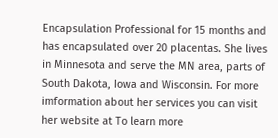Encapsulation Professional for 15 months and has encapsulated over 20 placentas. She lives in Minnesota and serve the MN area, parts of South Dakota, Iowa and Wisconsin. For more imformation about her services you can visit her website at To learn more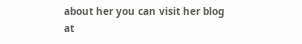about her you can visit her blog at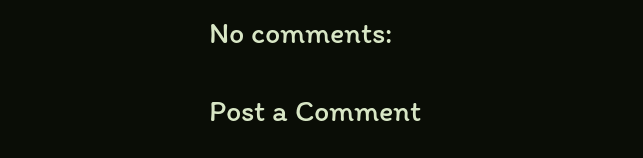No comments:

Post a Comment